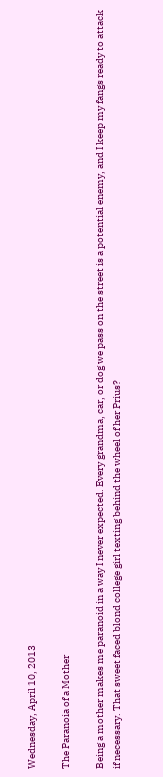Wednesday, April 10, 2013

The Paranoia of a Mother

Being a mother makes me paranoid in a way I never expected. Every grandma, car, or dog we pass on the street is a potential enemy, and I keep my fangs ready to attack if necessary. That sweet faced blond college girl texting behind the wheel of her Prius?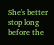She's better stop long before the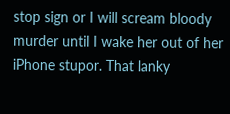stop sign or I will scream bloody murder until I wake her out of her iPhone stupor. That lanky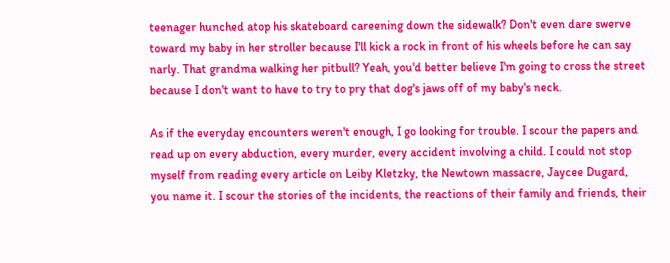teenager hunched atop his skateboard careening down the sidewalk? Don't even dare swerve toward my baby in her stroller because I'll kick a rock in front of his wheels before he can say narly. That grandma walking her pitbull? Yeah, you'd better believe I'm going to cross the street because I don't want to have to try to pry that dog's jaws off of my baby's neck.

As if the everyday encounters weren't enough, I go looking for trouble. I scour the papers and read up on every abduction, every murder, every accident involving a child. I could not stop myself from reading every article on Leiby Kletzky, the Newtown massacre, Jaycee Dugard, you name it. I scour the stories of the incidents, the reactions of their family and friends, their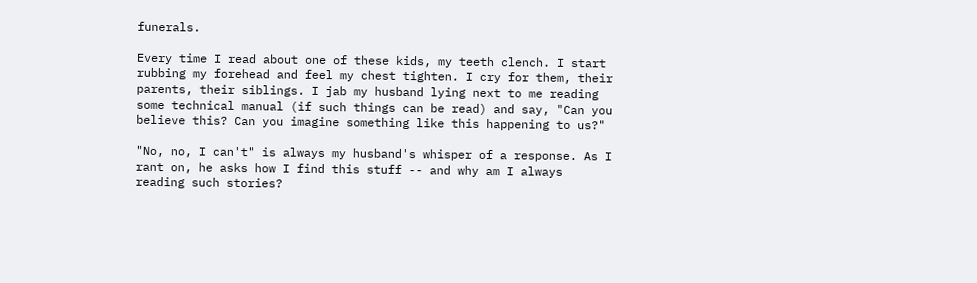funerals.

Every time I read about one of these kids, my teeth clench. I start rubbing my forehead and feel my chest tighten. I cry for them, their parents, their siblings. I jab my husband lying next to me reading some technical manual (if such things can be read) and say, "Can you believe this? Can you imagine something like this happening to us?"

"No, no, I can't" is always my husband's whisper of a response. As I rant on, he asks how I find this stuff -- and why am I always reading such stories?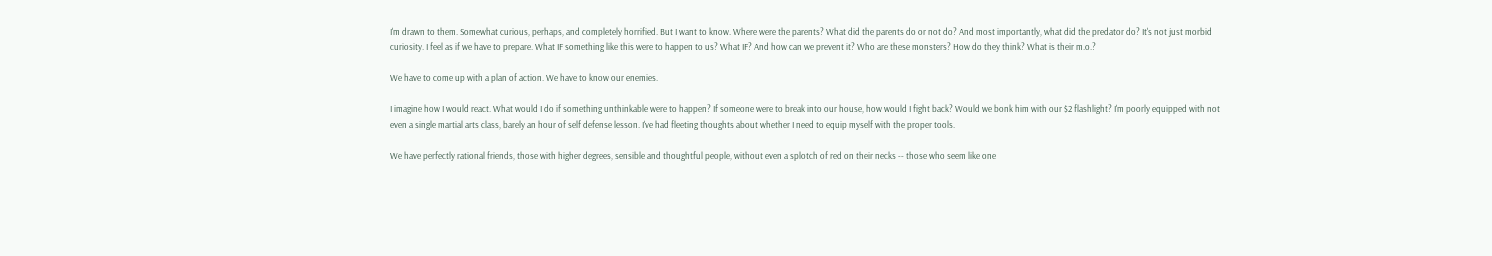I'm drawn to them. Somewhat curious, perhaps, and completely horrified. But I want to know. Where were the parents? What did the parents do or not do? And most importantly, what did the predator do? It's not just morbid curiosity. I feel as if we have to prepare. What IF something like this were to happen to us? What IF? And how can we prevent it? Who are these monsters? How do they think? What is their m.o.?

We have to come up with a plan of action. We have to know our enemies.

I imagine how I would react. What would I do if something unthinkable were to happen? If someone were to break into our house, how would I fight back? Would we bonk him with our $2 flashlight? I'm poorly equipped with not even a single martial arts class, barely an hour of self defense lesson. I've had fleeting thoughts about whether I need to equip myself with the proper tools.

We have perfectly rational friends, those with higher degrees, sensible and thoughtful people, without even a splotch of red on their necks -- those who seem like one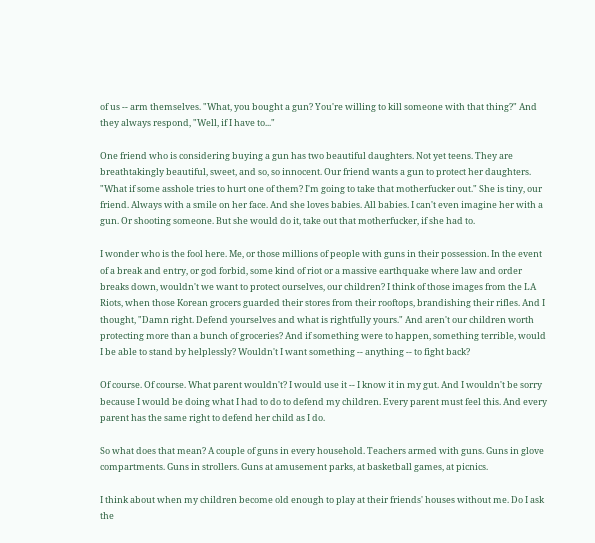of us -- arm themselves. "What, you bought a gun? You're willing to kill someone with that thing?" And they always respond, "Well, if I have to..."

One friend who is considering buying a gun has two beautiful daughters. Not yet teens. They are breathtakingly beautiful, sweet, and so, so innocent. Our friend wants a gun to protect her daughters. "What if some asshole tries to hurt one of them? I'm going to take that motherfucker out." She is tiny, our friend. Always with a smile on her face. And she loves babies. All babies. I can't even imagine her with a gun. Or shooting someone. But she would do it, take out that motherfucker, if she had to.

I wonder who is the fool here. Me, or those millions of people with guns in their possession. In the event of a break and entry, or god forbid, some kind of riot or a massive earthquake where law and order breaks down, wouldn't we want to protect ourselves, our children? I think of those images from the LA Riots, when those Korean grocers guarded their stores from their rooftops, brandishing their rifles. And I thought, "Damn right. Defend yourselves and what is rightfully yours." And aren't our children worth protecting more than a bunch of groceries? And if something were to happen, something terrible, would I be able to stand by helplessly? Wouldn't I want something -- anything -- to fight back?

Of course. Of course. What parent wouldn't? I would use it -- I know it in my gut. And I wouldn't be sorry because I would be doing what I had to do to defend my children. Every parent must feel this. And every parent has the same right to defend her child as I do.

So what does that mean? A couple of guns in every household. Teachers armed with guns. Guns in glove compartments. Guns in strollers. Guns at amusement parks, at basketball games, at picnics.

I think about when my children become old enough to play at their friends' houses without me. Do I ask the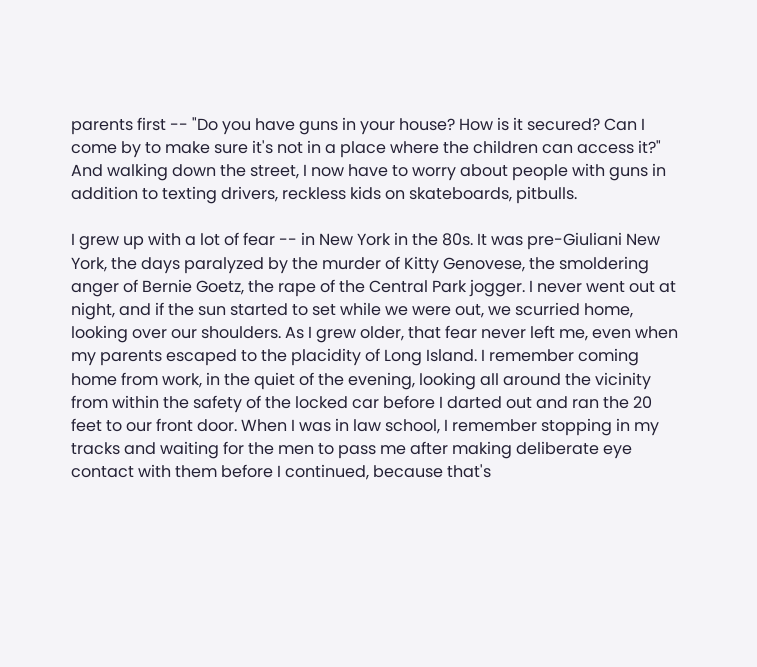parents first -- "Do you have guns in your house? How is it secured? Can I come by to make sure it's not in a place where the children can access it?" And walking down the street, I now have to worry about people with guns in addition to texting drivers, reckless kids on skateboards, pitbulls.

I grew up with a lot of fear -- in New York in the 80s. It was pre-Giuliani New York, the days paralyzed by the murder of Kitty Genovese, the smoldering anger of Bernie Goetz, the rape of the Central Park jogger. I never went out at night, and if the sun started to set while we were out, we scurried home, looking over our shoulders. As I grew older, that fear never left me, even when my parents escaped to the placidity of Long Island. I remember coming home from work, in the quiet of the evening, looking all around the vicinity from within the safety of the locked car before I darted out and ran the 20 feet to our front door. When I was in law school, I remember stopping in my tracks and waiting for the men to pass me after making deliberate eye contact with them before I continued, because that's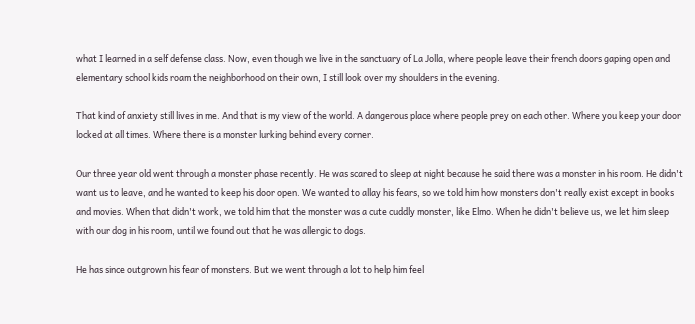what I learned in a self defense class. Now, even though we live in the sanctuary of La Jolla, where people leave their french doors gaping open and elementary school kids roam the neighborhood on their own, I still look over my shoulders in the evening.

That kind of anxiety still lives in me. And that is my view of the world. A dangerous place where people prey on each other. Where you keep your door locked at all times. Where there is a monster lurking behind every corner.

Our three year old went through a monster phase recently. He was scared to sleep at night because he said there was a monster in his room. He didn't want us to leave, and he wanted to keep his door open. We wanted to allay his fears, so we told him how monsters don't really exist except in books and movies. When that didn't work, we told him that the monster was a cute cuddly monster, like Elmo. When he didn't believe us, we let him sleep with our dog in his room, until we found out that he was allergic to dogs.

He has since outgrown his fear of monsters. But we went through a lot to help him feel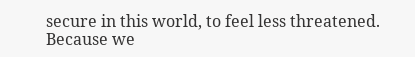secure in this world, to feel less threatened. Because we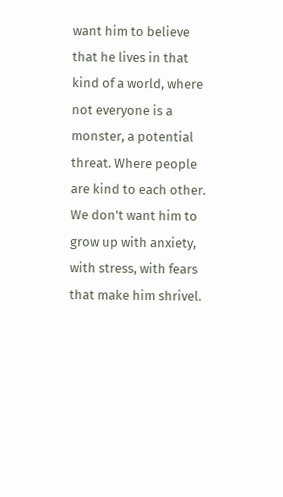want him to believe that he lives in that kind of a world, where not everyone is a monster, a potential threat. Where people are kind to each other. We don't want him to grow up with anxiety, with stress, with fears that make him shrivel.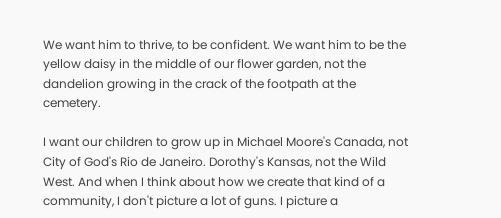We want him to thrive, to be confident. We want him to be the yellow daisy in the middle of our flower garden, not the dandelion growing in the crack of the footpath at the cemetery.

I want our children to grow up in Michael Moore's Canada, not City of God's Rio de Janeiro. Dorothy's Kansas, not the Wild West. And when I think about how we create that kind of a community, I don't picture a lot of guns. I picture a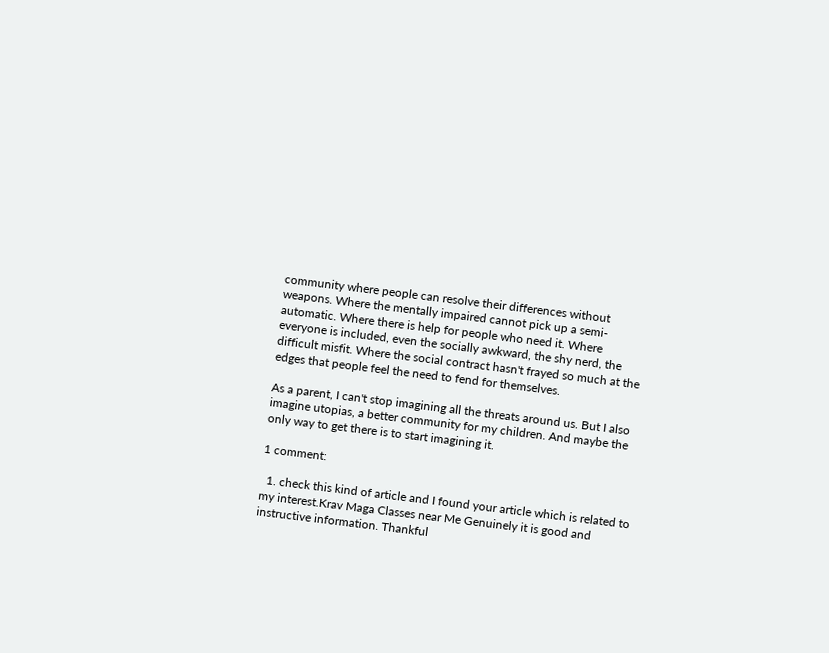community where people can resolve their differences without weapons. Where the mentally impaired cannot pick up a semi-automatic. Where there is help for people who need it. Where everyone is included, even the socially awkward, the shy nerd, the difficult misfit. Where the social contract hasn't frayed so much at the edges that people feel the need to fend for themselves.

As a parent, I can't stop imagining all the threats around us. But I also imagine utopias, a better community for my children. And maybe the only way to get there is to start imagining it.

1 comment:

  1. check this kind of article and I found your article which is related to my interest.Krav Maga Classes near Me Genuinely it is good and instructive information. Thankful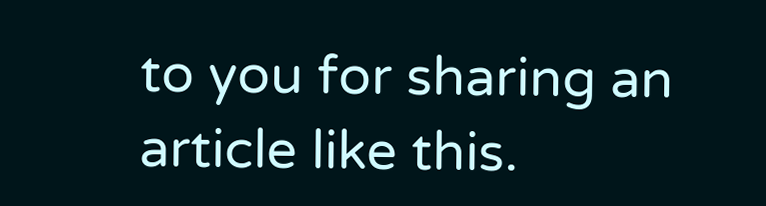to you for sharing an article like this.